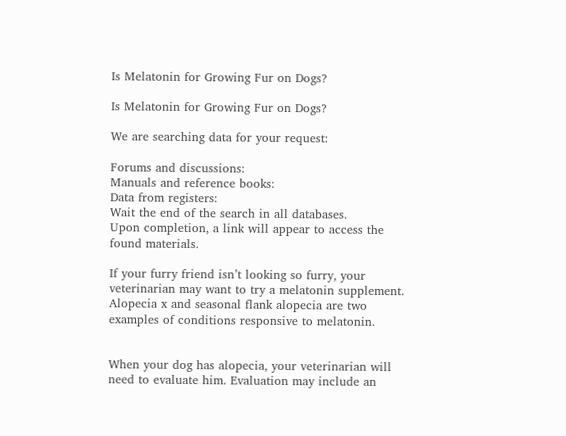Is Melatonin for Growing Fur on Dogs?

Is Melatonin for Growing Fur on Dogs?

We are searching data for your request:

Forums and discussions:
Manuals and reference books:
Data from registers:
Wait the end of the search in all databases.
Upon completion, a link will appear to access the found materials.

If your furry friend isn’t looking so furry, your veterinarian may want to try a melatonin supplement. Alopecia x and seasonal flank alopecia are two examples of conditions responsive to melatonin.


When your dog has alopecia, your veterinarian will need to evaluate him. Evaluation may include an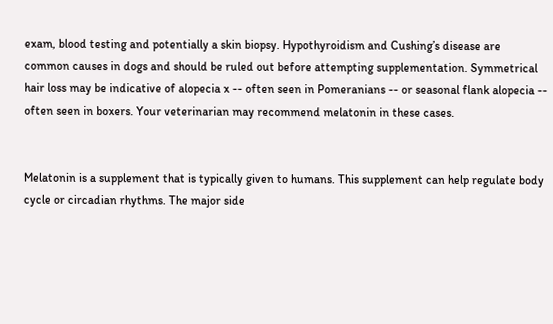exam, blood testing and potentially a skin biopsy. Hypothyroidism and Cushing’s disease are common causes in dogs and should be ruled out before attempting supplementation. Symmetrical hair loss may be indicative of alopecia x -- often seen in Pomeranians -- or seasonal flank alopecia -- often seen in boxers. Your veterinarian may recommend melatonin in these cases.


Melatonin is a supplement that is typically given to humans. This supplement can help regulate body cycle or circadian rhythms. The major side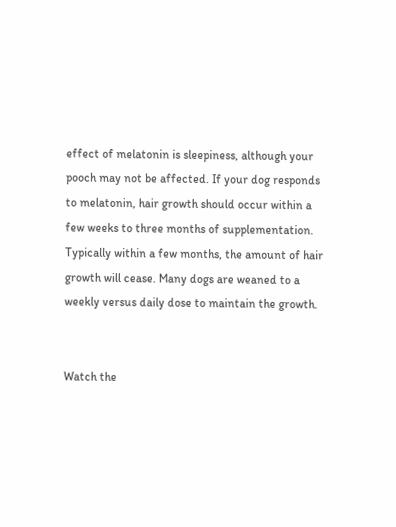effect of melatonin is sleepiness, although your pooch may not be affected. If your dog responds to melatonin, hair growth should occur within a few weeks to three months of supplementation. Typically within a few months, the amount of hair growth will cease. Many dogs are weaned to a weekly versus daily dose to maintain the growth.


Watch the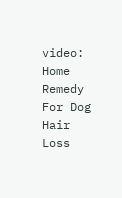video: Home Remedy For Dog Hair Loss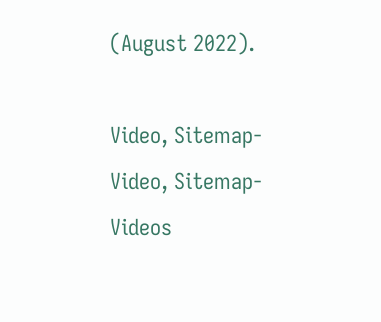(August 2022).

Video, Sitemap-Video, Sitemap-Videos